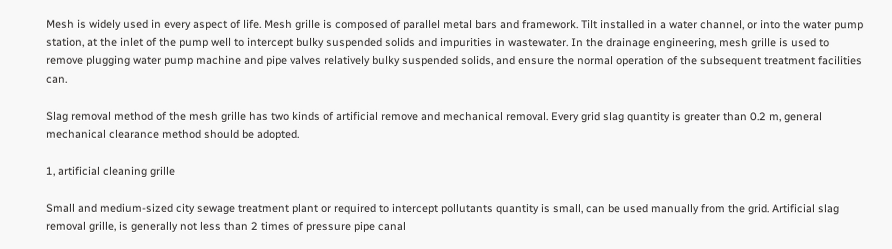Mesh is widely used in every aspect of life. Mesh grille is composed of parallel metal bars and framework. Tilt installed in a water channel, or into the water pump station, at the inlet of the pump well to intercept bulky suspended solids and impurities in wastewater. In the drainage engineering, mesh grille is used to remove plugging water pump machine and pipe valves relatively bulky suspended solids, and ensure the normal operation of the subsequent treatment facilities can.

Slag removal method of the mesh grille has two kinds of artificial remove and mechanical removal. Every grid slag quantity is greater than 0.2 m, general mechanical clearance method should be adopted.

1, artificial cleaning grille

Small and medium-sized city sewage treatment plant or required to intercept pollutants quantity is small, can be used manually from the grid. Artificial slag removal grille, is generally not less than 2 times of pressure pipe canal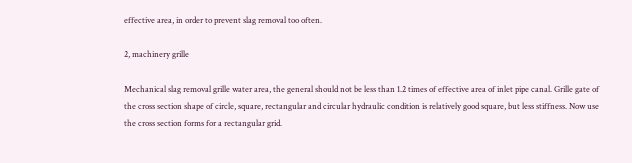effective area, in order to prevent slag removal too often.

2, machinery grille

Mechanical slag removal grille water area, the general should not be less than 1.2 times of effective area of inlet pipe canal. Grille gate of the cross section shape of circle, square, rectangular and circular hydraulic condition is relatively good square, but less stiffness. Now use the cross section forms for a rectangular grid.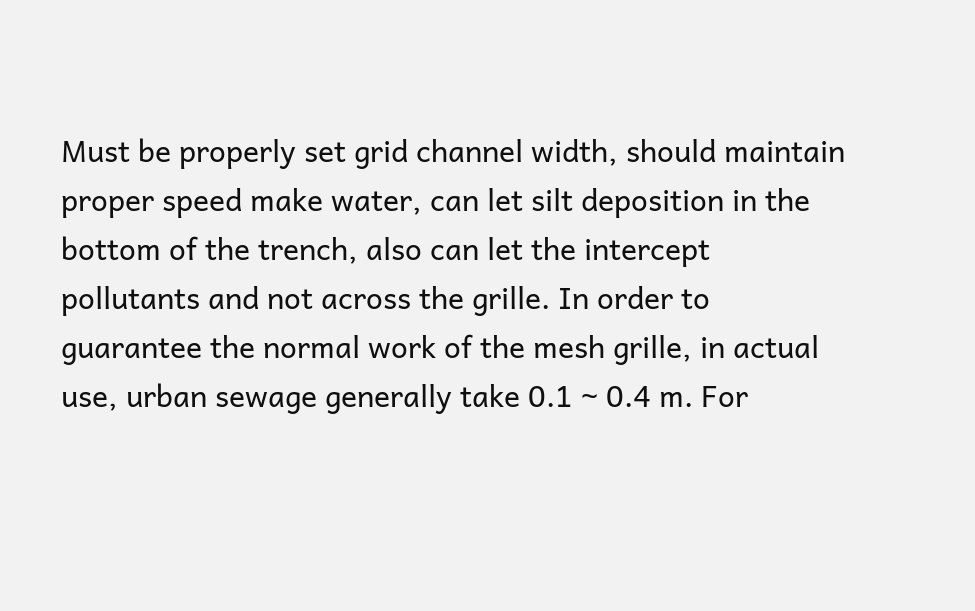Must be properly set grid channel width, should maintain proper speed make water, can let silt deposition in the bottom of the trench, also can let the intercept pollutants and not across the grille. In order to guarantee the normal work of the mesh grille, in actual use, urban sewage generally take 0.1 ~ 0.4 m. For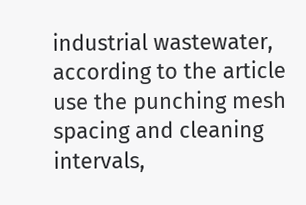industrial wastewater, according to the article use the punching mesh spacing and cleaning intervals,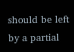should be left by a partial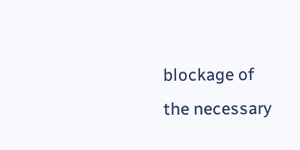blockage of the necessary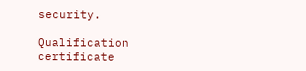security.

Qualification certificate